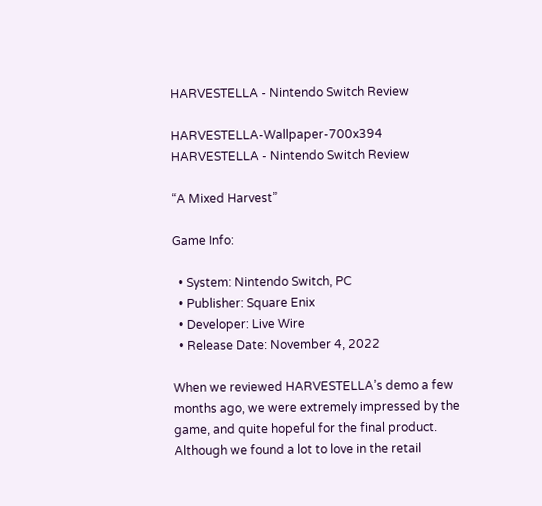HARVESTELLA - Nintendo Switch Review

HARVESTELLA-Wallpaper-700x394 HARVESTELLA - Nintendo Switch Review

“A Mixed Harvest”

Game Info:

  • System: Nintendo Switch, PC
  • Publisher: Square Enix
  • Developer: Live Wire
  • Release Date: November 4, 2022

When we reviewed HARVESTELLA’s demo a few months ago, we were extremely impressed by the game, and quite hopeful for the final product. Although we found a lot to love in the retail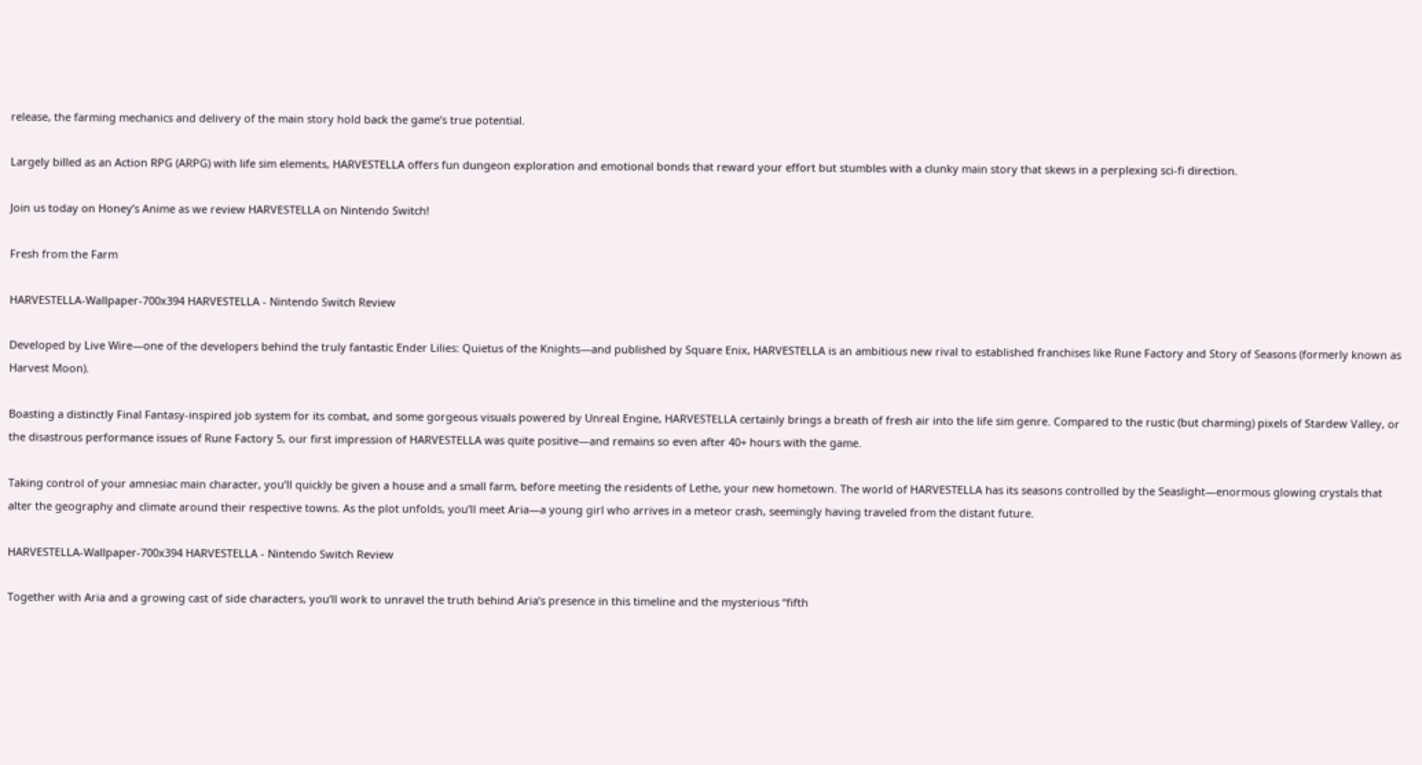release, the farming mechanics and delivery of the main story hold back the game’s true potential.

Largely billed as an Action RPG (ARPG) with life sim elements, HARVESTELLA offers fun dungeon exploration and emotional bonds that reward your effort but stumbles with a clunky main story that skews in a perplexing sci-fi direction.

Join us today on Honey’s Anime as we review HARVESTELLA on Nintendo Switch!

Fresh from the Farm

HARVESTELLA-Wallpaper-700x394 HARVESTELLA - Nintendo Switch Review

Developed by Live Wire—one of the developers behind the truly fantastic Ender Lilies: Quietus of the Knights—and published by Square Enix, HARVESTELLA is an ambitious new rival to established franchises like Rune Factory and Story of Seasons (formerly known as Harvest Moon).

Boasting a distinctly Final Fantasy-inspired job system for its combat, and some gorgeous visuals powered by Unreal Engine, HARVESTELLA certainly brings a breath of fresh air into the life sim genre. Compared to the rustic (but charming) pixels of Stardew Valley, or the disastrous performance issues of Rune Factory 5, our first impression of HARVESTELLA was quite positive—and remains so even after 40+ hours with the game.

Taking control of your amnesiac main character, you’ll quickly be given a house and a small farm, before meeting the residents of Lethe, your new hometown. The world of HARVESTELLA has its seasons controlled by the Seaslight—enormous glowing crystals that alter the geography and climate around their respective towns. As the plot unfolds, you’ll meet Aria—a young girl who arrives in a meteor crash, seemingly having traveled from the distant future.

HARVESTELLA-Wallpaper-700x394 HARVESTELLA - Nintendo Switch Review

Together with Aria and a growing cast of side characters, you’ll work to unravel the truth behind Aria’s presence in this timeline and the mysterious “fifth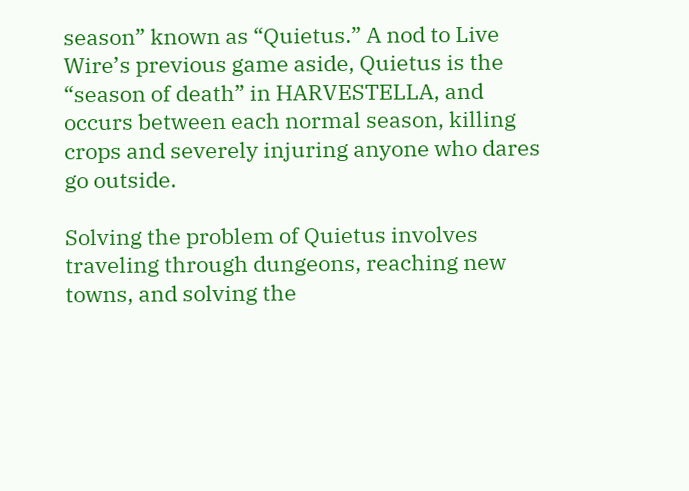season” known as “Quietus.” A nod to Live Wire’s previous game aside, Quietus is the “season of death” in HARVESTELLA, and occurs between each normal season, killing crops and severely injuring anyone who dares go outside.

Solving the problem of Quietus involves traveling through dungeons, reaching new towns, and solving the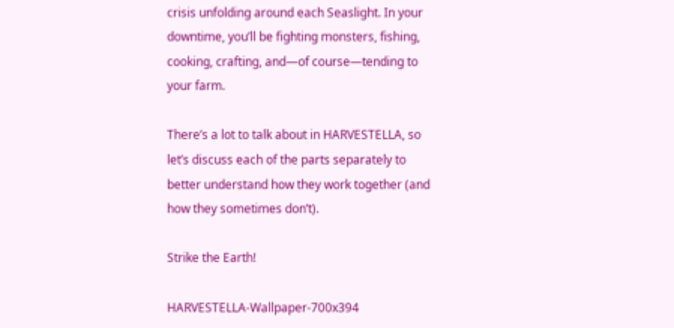crisis unfolding around each Seaslight. In your downtime, you’ll be fighting monsters, fishing, cooking, crafting, and—of course—tending to your farm.

There’s a lot to talk about in HARVESTELLA, so let’s discuss each of the parts separately to better understand how they work together (and how they sometimes don’t).

Strike the Earth!

HARVESTELLA-Wallpaper-700x394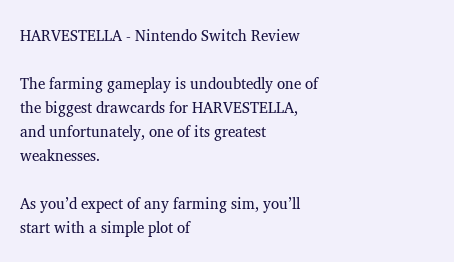HARVESTELLA - Nintendo Switch Review

The farming gameplay is undoubtedly one of the biggest drawcards for HARVESTELLA, and unfortunately, one of its greatest weaknesses.

As you’d expect of any farming sim, you’ll start with a simple plot of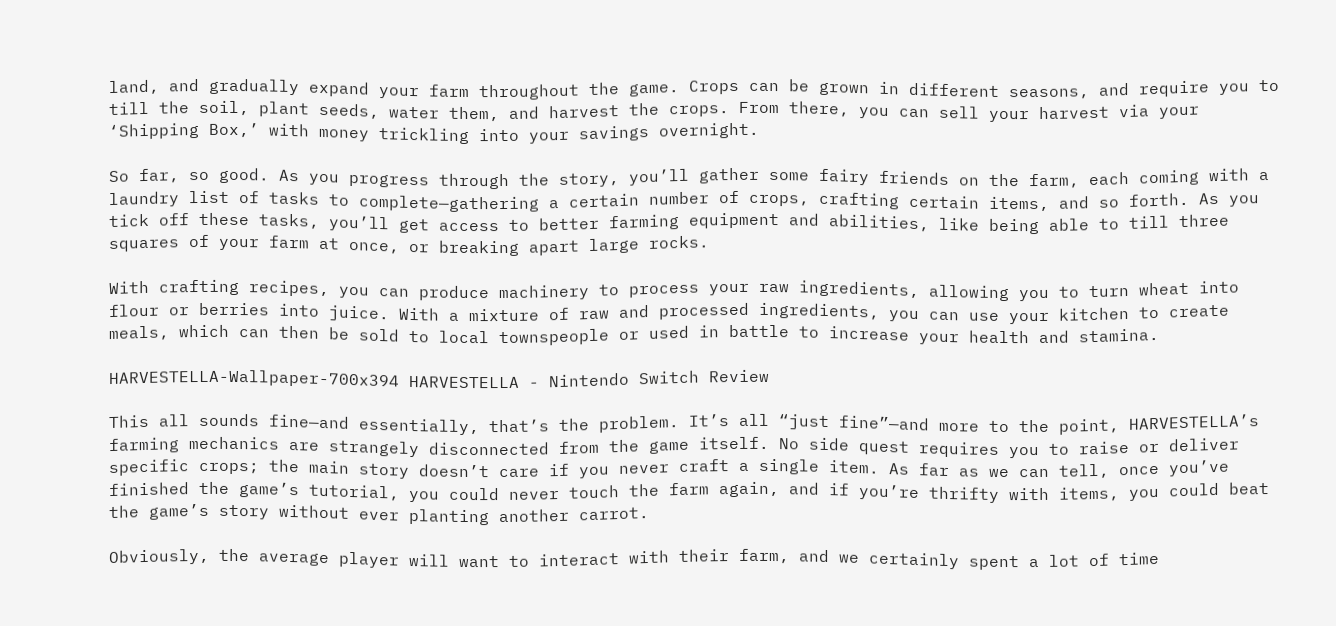land, and gradually expand your farm throughout the game. Crops can be grown in different seasons, and require you to till the soil, plant seeds, water them, and harvest the crops. From there, you can sell your harvest via your ‘Shipping Box,’ with money trickling into your savings overnight.

So far, so good. As you progress through the story, you’ll gather some fairy friends on the farm, each coming with a laundry list of tasks to complete—gathering a certain number of crops, crafting certain items, and so forth. As you tick off these tasks, you’ll get access to better farming equipment and abilities, like being able to till three squares of your farm at once, or breaking apart large rocks.

With crafting recipes, you can produce machinery to process your raw ingredients, allowing you to turn wheat into flour or berries into juice. With a mixture of raw and processed ingredients, you can use your kitchen to create meals, which can then be sold to local townspeople or used in battle to increase your health and stamina.

HARVESTELLA-Wallpaper-700x394 HARVESTELLA - Nintendo Switch Review

This all sounds fine—and essentially, that’s the problem. It’s all “just fine”—and more to the point, HARVESTELLA’s farming mechanics are strangely disconnected from the game itself. No side quest requires you to raise or deliver specific crops; the main story doesn’t care if you never craft a single item. As far as we can tell, once you’ve finished the game’s tutorial, you could never touch the farm again, and if you’re thrifty with items, you could beat the game’s story without ever planting another carrot.

Obviously, the average player will want to interact with their farm, and we certainly spent a lot of time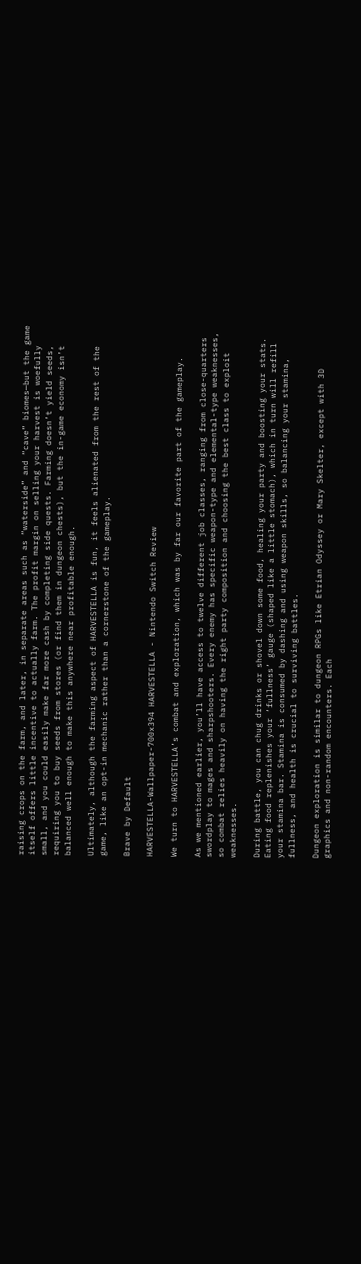raising crops on the farm, and later, in separate areas such as “waterside” and “cave” biomes—but the game itself offers little incentive to actually farm. The profit margin on selling your harvest is woefully small, and you could easily make far more cash by completing side quests. Farming doesn’t yield seeds, requiring you to buy seeds from stores (or find them in dungeon chests), but the in-game economy isn’t balanced well enough to make this anywhere near profitable enough.

Ultimately, although the farming aspect of HARVESTELLA is fun, it feels alienated from the rest of the game, like an opt-in mechanic rather than a cornerstone of the gameplay.

Brave by Default

HARVESTELLA-Wallpaper-700x394 HARVESTELLA - Nintendo Switch Review

We turn to HARVESTELLA’s combat and exploration, which was by far our favorite part of the gameplay.

As we mentioned earlier, you’ll have access to twelve different job classes, ranging from close-quarters swordplay to mages and sharpshooters. Every enemy has specific weapon-type and elemental-type weaknesses, so combat relies heavily on having the right party composition and choosing the best class to exploit weaknesses.

During battle, you can chug drinks or shovel down some food, healing your party and boosting your stats. Eating food replenishes your ‘fullness’ gauge (shaped like a little stomach), which in turn will refill your stamina bar. Stamina is consumed by dashing and using weapon skills, so balancing your stamina, fullness, and health is crucial to surviving battles.

Dungeon exploration is similar to dungeon RPGs like Etrian Odyssey or Mary Skelter, except with 3D graphics and non-random encounters. Each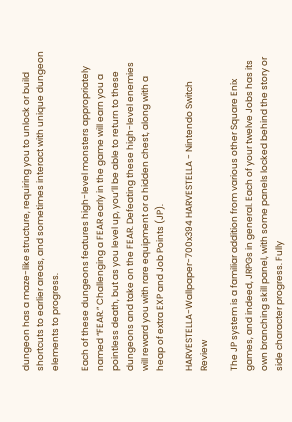dungeon has a maze-like structure, requiring you to unlock or build shortcuts to earlier areas, and sometimes interact with unique dungeon elements to progress.

Each of these dungeons features high-level monsters appropriately named “FEAR.” Challenging a FEAR early in the game will earn you a pointless death, but as you level up, you’ll be able to return to these dungeons and take on the FEAR. Defeating these high-level enemies will reward you with rare equipment or a hidden chest, along with a heap of extra EXP and Job Points (JP).

HARVESTELLA-Wallpaper-700x394 HARVESTELLA - Nintendo Switch Review

The JP system is a familiar addition from various other Square Enix games, and indeed, JRPGs in general. Each of your twelve Jobs has its own branching skill panel, with some panels locked behind the story or side character progress. Fully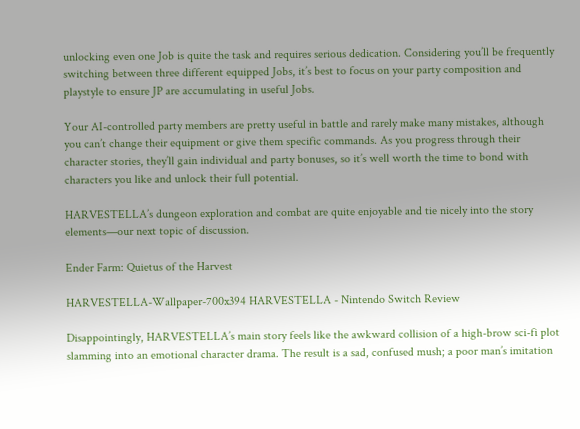unlocking even one Job is quite the task and requires serious dedication. Considering you’ll be frequently switching between three different equipped Jobs, it’s best to focus on your party composition and playstyle to ensure JP are accumulating in useful Jobs.

Your AI-controlled party members are pretty useful in battle and rarely make many mistakes, although you can’t change their equipment or give them specific commands. As you progress through their character stories, they’ll gain individual and party bonuses, so it’s well worth the time to bond with characters you like and unlock their full potential.

HARVESTELLA’s dungeon exploration and combat are quite enjoyable and tie nicely into the story elements—our next topic of discussion.

Ender Farm: Quietus of the Harvest

HARVESTELLA-Wallpaper-700x394 HARVESTELLA - Nintendo Switch Review

Disappointingly, HARVESTELLA’s main story feels like the awkward collision of a high-brow sci-fi plot slamming into an emotional character drama. The result is a sad, confused mush; a poor man’s imitation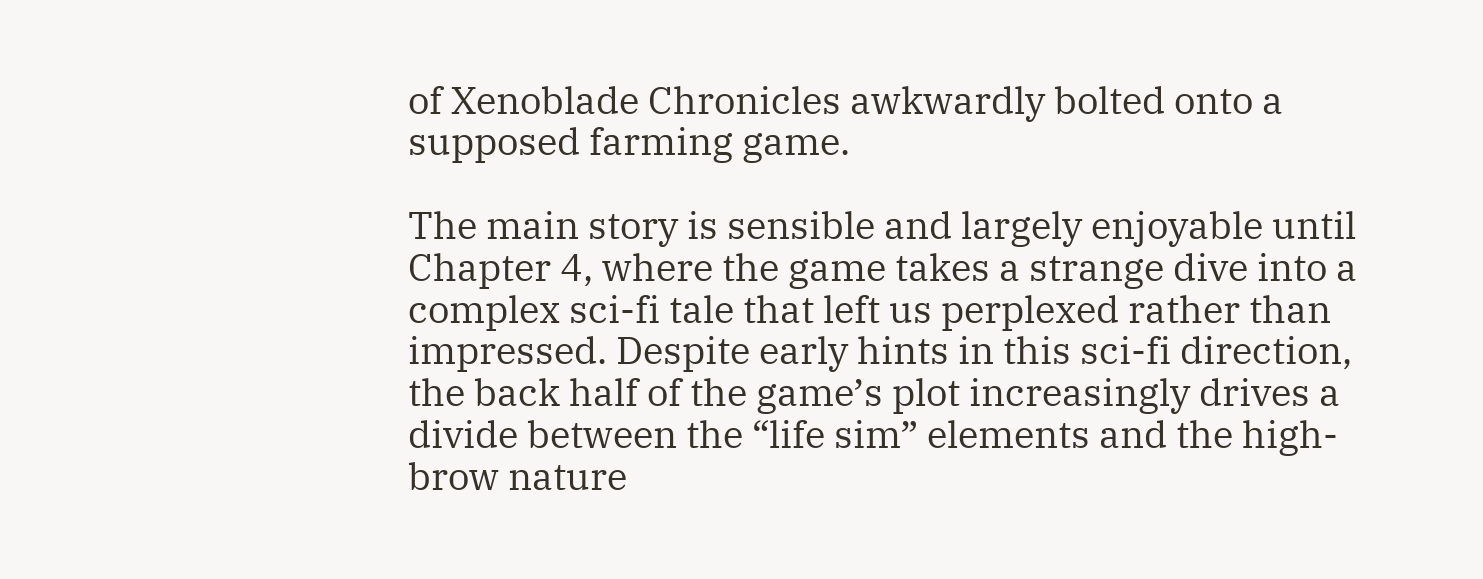of Xenoblade Chronicles awkwardly bolted onto a supposed farming game.

The main story is sensible and largely enjoyable until Chapter 4, where the game takes a strange dive into a complex sci-fi tale that left us perplexed rather than impressed. Despite early hints in this sci-fi direction, the back half of the game’s plot increasingly drives a divide between the “life sim” elements and the high-brow nature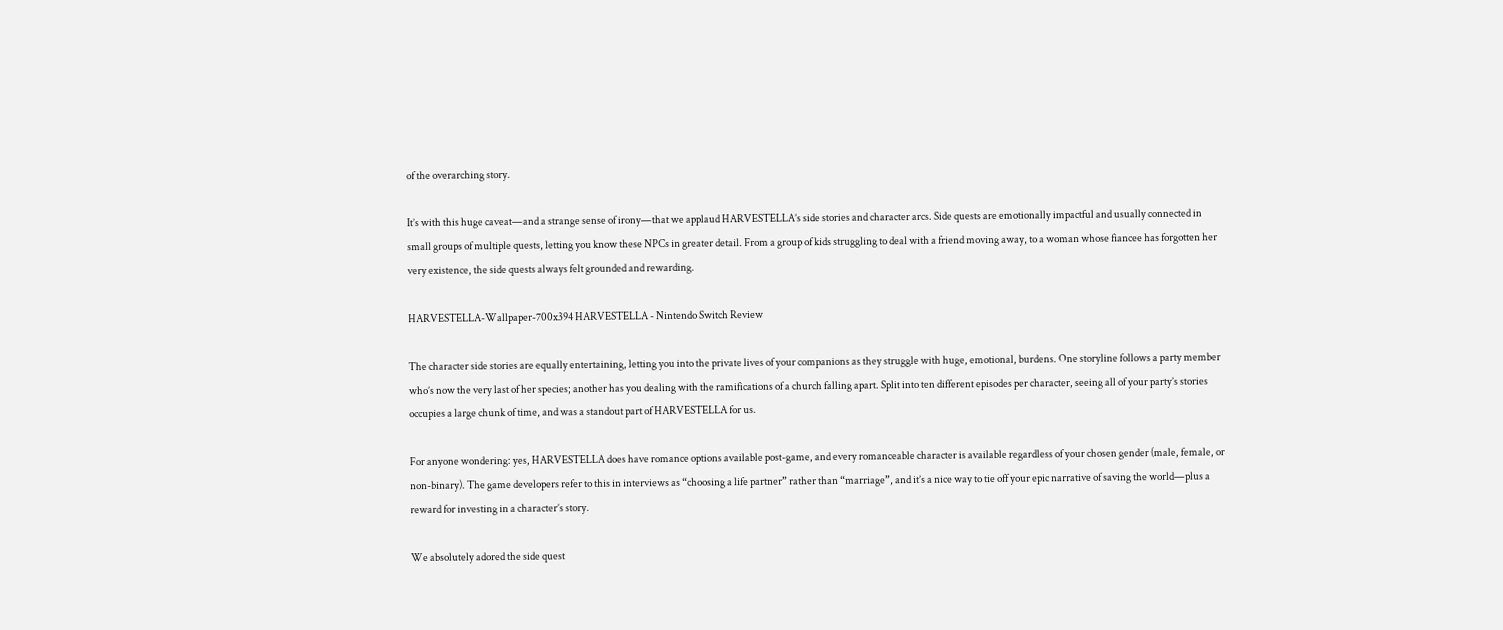of the overarching story.

It’s with this huge caveat—and a strange sense of irony—that we applaud HARVESTELLA’s side stories and character arcs. Side quests are emotionally impactful and usually connected in small groups of multiple quests, letting you know these NPCs in greater detail. From a group of kids struggling to deal with a friend moving away, to a woman whose fiancee has forgotten her very existence, the side quests always felt grounded and rewarding.

HARVESTELLA-Wallpaper-700x394 HARVESTELLA - Nintendo Switch Review

The character side stories are equally entertaining, letting you into the private lives of your companions as they struggle with huge, emotional, burdens. One storyline follows a party member who’s now the very last of her species; another has you dealing with the ramifications of a church falling apart. Split into ten different episodes per character, seeing all of your party’s stories occupies a large chunk of time, and was a standout part of HARVESTELLA for us.

For anyone wondering: yes, HARVESTELLA does have romance options available post-game, and every romanceable character is available regardless of your chosen gender (male, female, or non-binary). The game developers refer to this in interviews as “choosing a life partner” rather than “marriage”, and it’s a nice way to tie off your epic narrative of saving the world—plus a reward for investing in a character’s story.

We absolutely adored the side quest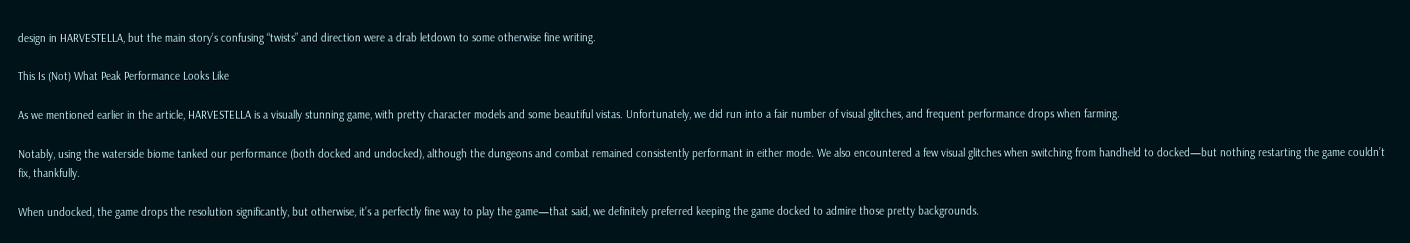design in HARVESTELLA, but the main story’s confusing “twists” and direction were a drab letdown to some otherwise fine writing.

This Is (Not) What Peak Performance Looks Like

As we mentioned earlier in the article, HARVESTELLA is a visually stunning game, with pretty character models and some beautiful vistas. Unfortunately, we did run into a fair number of visual glitches, and frequent performance drops when farming.

Notably, using the waterside biome tanked our performance (both docked and undocked), although the dungeons and combat remained consistently performant in either mode. We also encountered a few visual glitches when switching from handheld to docked—but nothing restarting the game couldn’t fix, thankfully.

When undocked, the game drops the resolution significantly, but otherwise, it’s a perfectly fine way to play the game—that said, we definitely preferred keeping the game docked to admire those pretty backgrounds.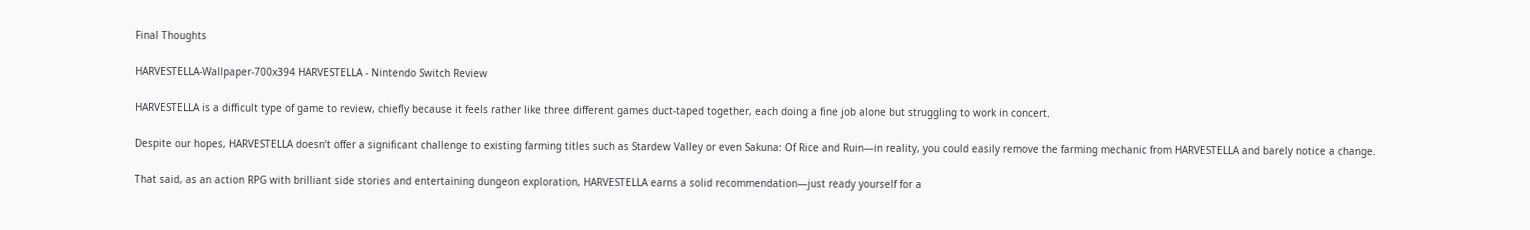Final Thoughts

HARVESTELLA-Wallpaper-700x394 HARVESTELLA - Nintendo Switch Review

HARVESTELLA is a difficult type of game to review, chiefly because it feels rather like three different games duct-taped together, each doing a fine job alone but struggling to work in concert.

Despite our hopes, HARVESTELLA doesn’t offer a significant challenge to existing farming titles such as Stardew Valley or even Sakuna: Of Rice and Ruin—in reality, you could easily remove the farming mechanic from HARVESTELLA and barely notice a change.

That said, as an action RPG with brilliant side stories and entertaining dungeon exploration, HARVESTELLA earns a solid recommendation—just ready yourself for a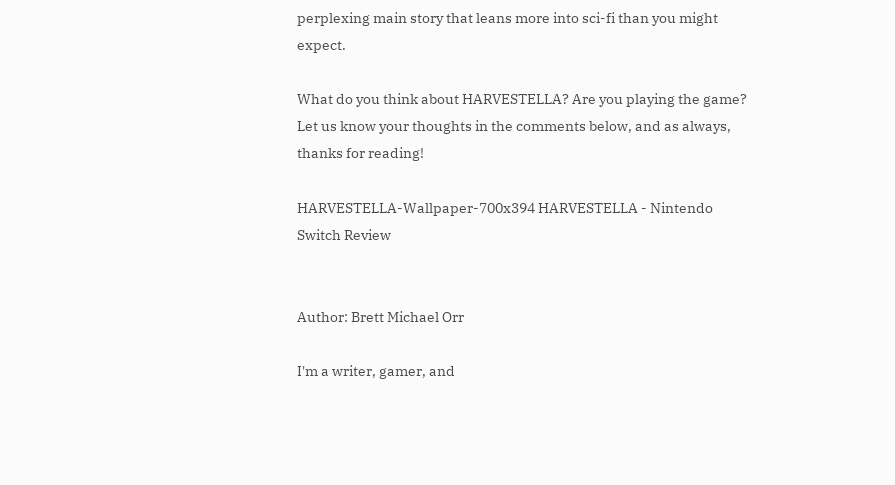perplexing main story that leans more into sci-fi than you might expect.

What do you think about HARVESTELLA? Are you playing the game? Let us know your thoughts in the comments below, and as always, thanks for reading!

HARVESTELLA-Wallpaper-700x394 HARVESTELLA - Nintendo Switch Review


Author: Brett Michael Orr

I'm a writer, gamer, and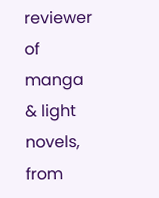reviewer of manga & light novels, from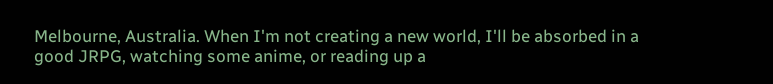Melbourne, Australia. When I'm not creating a new world, I'll be absorbed in a good JRPG, watching some anime, or reading up a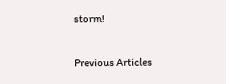storm!

Previous Articles